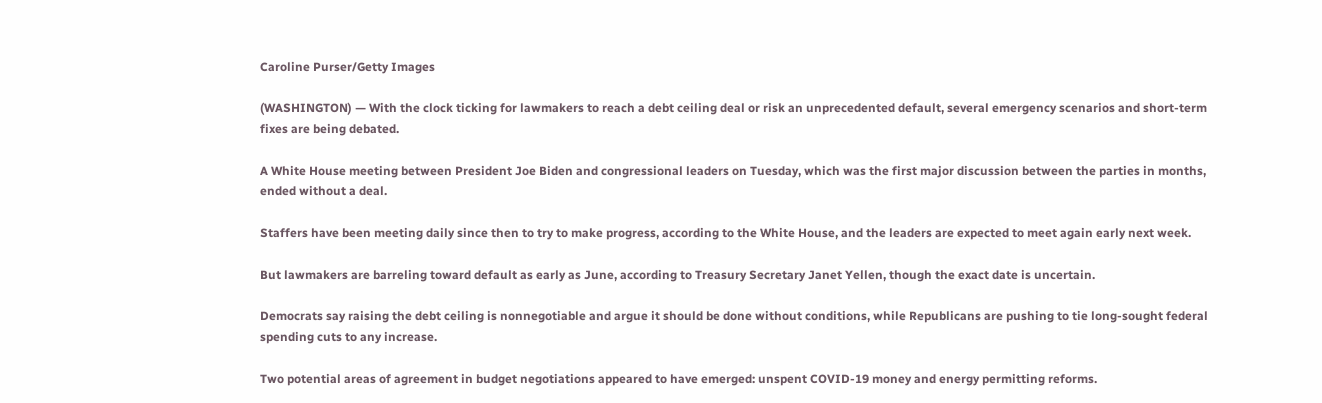Caroline Purser/Getty Images

(WASHINGTON) — With the clock ticking for lawmakers to reach a debt ceiling deal or risk an unprecedented default, several emergency scenarios and short-term fixes are being debated.

A White House meeting between President Joe Biden and congressional leaders on Tuesday, which was the first major discussion between the parties in months, ended without a deal.

Staffers have been meeting daily since then to try to make progress, according to the White House, and the leaders are expected to meet again early next week.

But lawmakers are barreling toward default as early as June, according to Treasury Secretary Janet Yellen, though the exact date is uncertain.

Democrats say raising the debt ceiling is nonnegotiable and argue it should be done without conditions, while Republicans are pushing to tie long-sought federal spending cuts to any increase.

Two potential areas of agreement in budget negotiations appeared to have emerged: unspent COVID-19 money and energy permitting reforms.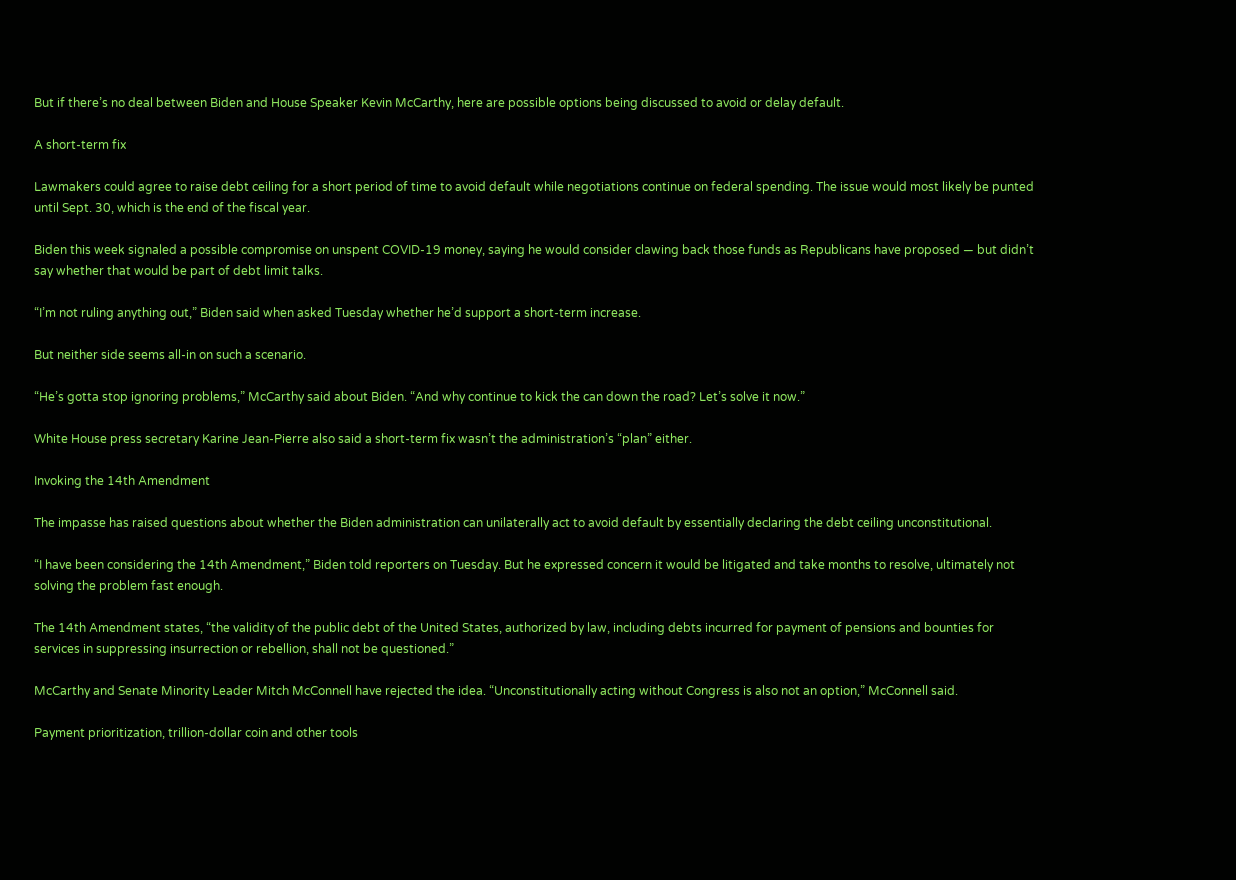But if there’s no deal between Biden and House Speaker Kevin McCarthy, here are possible options being discussed to avoid or delay default.

A short-term fix

Lawmakers could agree to raise debt ceiling for a short period of time to avoid default while negotiations continue on federal spending. The issue would most likely be punted until Sept. 30, which is the end of the fiscal year.

Biden this week signaled a possible compromise on unspent COVID-19 money, saying he would consider clawing back those funds as Republicans have proposed — but didn’t say whether that would be part of debt limit talks.

“I’m not ruling anything out,” Biden said when asked Tuesday whether he’d support a short-term increase.

But neither side seems all-in on such a scenario.

“He’s gotta stop ignoring problems,” McCarthy said about Biden. “And why continue to kick the can down the road? Let’s solve it now.”

White House press secretary Karine Jean-Pierre also said a short-term fix wasn’t the administration’s “plan” either.

Invoking the 14th Amendment

The impasse has raised questions about whether the Biden administration can unilaterally act to avoid default by essentially declaring the debt ceiling unconstitutional.

“I have been considering the 14th Amendment,” Biden told reporters on Tuesday. But he expressed concern it would be litigated and take months to resolve, ultimately not solving the problem fast enough.

The 14th Amendment states, “the validity of the public debt of the United States, authorized by law, including debts incurred for payment of pensions and bounties for services in suppressing insurrection or rebellion, shall not be questioned.”

McCarthy and Senate Minority Leader Mitch McConnell have rejected the idea. “Unconstitutionally acting without Congress is also not an option,” McConnell said.

Payment prioritization, trillion-dollar coin and other tools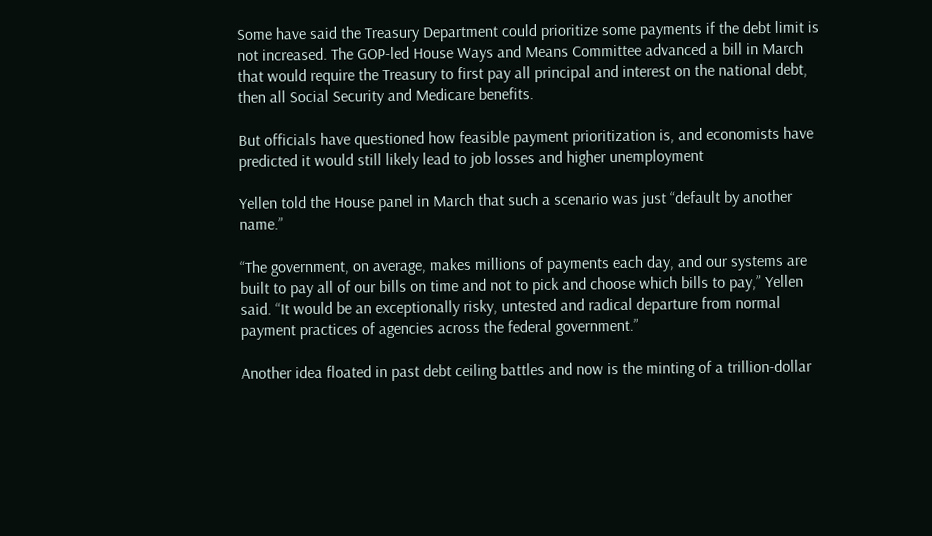Some have said the Treasury Department could prioritize some payments if the debt limit is not increased. The GOP-led House Ways and Means Committee advanced a bill in March that would require the Treasury to first pay all principal and interest on the national debt, then all Social Security and Medicare benefits.

But officials have questioned how feasible payment prioritization is, and economists have predicted it would still likely lead to job losses and higher unemployment

Yellen told the House panel in March that such a scenario was just “default by another name.”

“The government, on average, makes millions of payments each day, and our systems are built to pay all of our bills on time and not to pick and choose which bills to pay,” Yellen said. “It would be an exceptionally risky, untested and radical departure from normal payment practices of agencies across the federal government.”

Another idea floated in past debt ceiling battles and now is the minting of a trillion-dollar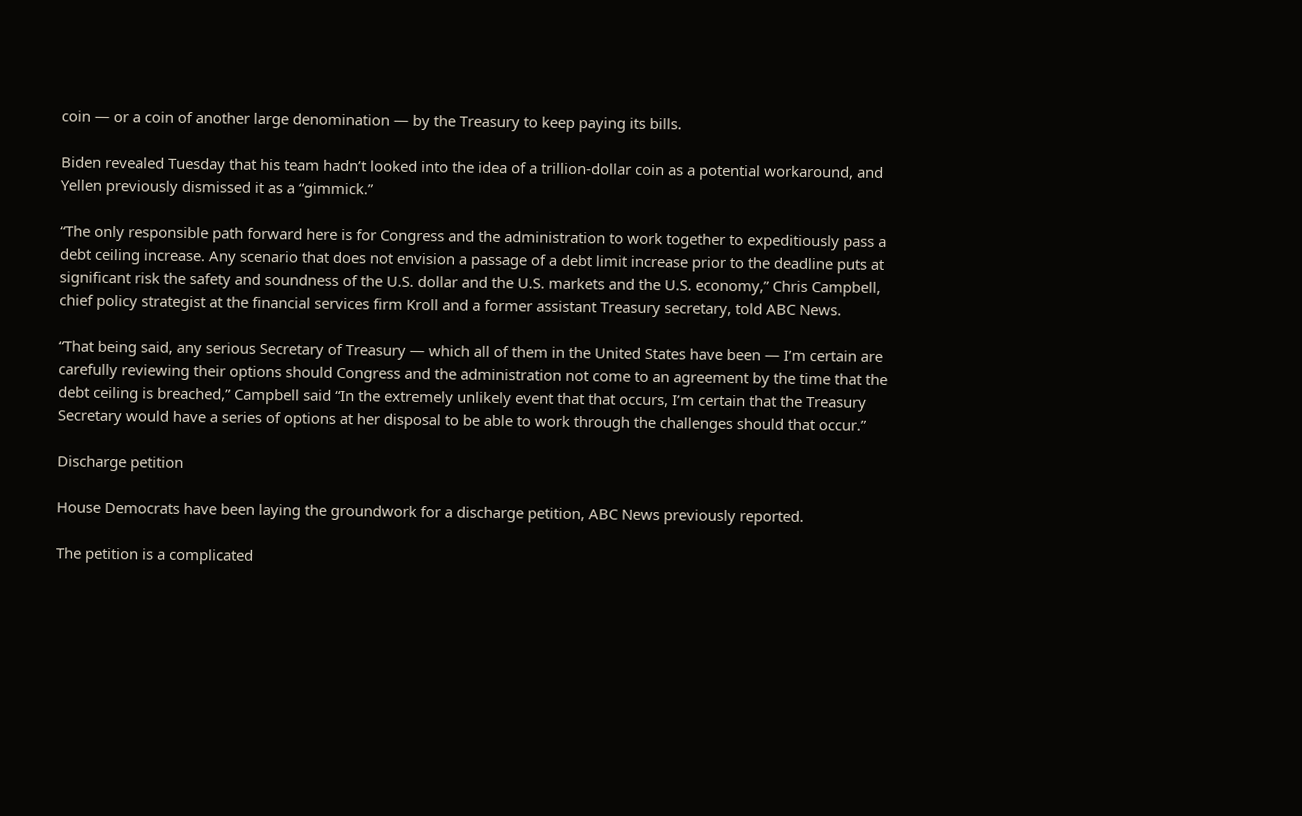coin — or a coin of another large denomination — by the Treasury to keep paying its bills.

Biden revealed Tuesday that his team hadn’t looked into the idea of a trillion-dollar coin as a potential workaround, and Yellen previously dismissed it as a “gimmick.”

“The only responsible path forward here is for Congress and the administration to work together to expeditiously pass a debt ceiling increase. Any scenario that does not envision a passage of a debt limit increase prior to the deadline puts at significant risk the safety and soundness of the U.S. dollar and the U.S. markets and the U.S. economy,” Chris Campbell, chief policy strategist at the financial services firm Kroll and a former assistant Treasury secretary, told ABC News.

“That being said, any serious Secretary of Treasury — which all of them in the United States have been — I’m certain are carefully reviewing their options should Congress and the administration not come to an agreement by the time that the debt ceiling is breached,” Campbell said “In the extremely unlikely event that that occurs, I’m certain that the Treasury Secretary would have a series of options at her disposal to be able to work through the challenges should that occur.”

Discharge petition

House Democrats have been laying the groundwork for a discharge petition, ABC News previously reported.

The petition is a complicated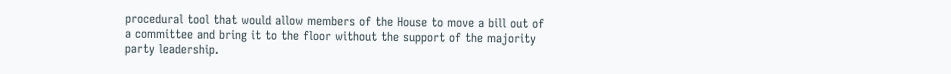procedural tool that would allow members of the House to move a bill out of a committee and bring it to the floor without the support of the majority party leadership.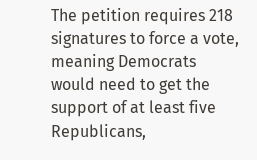The petition requires 218 signatures to force a vote, meaning Democrats would need to get the support of at least five Republicans,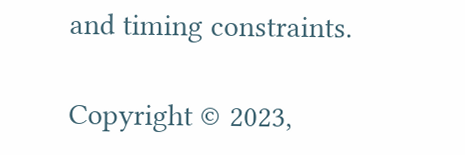and timing constraints.

Copyright © 2023,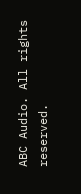ABC Audio. All rights reserved.